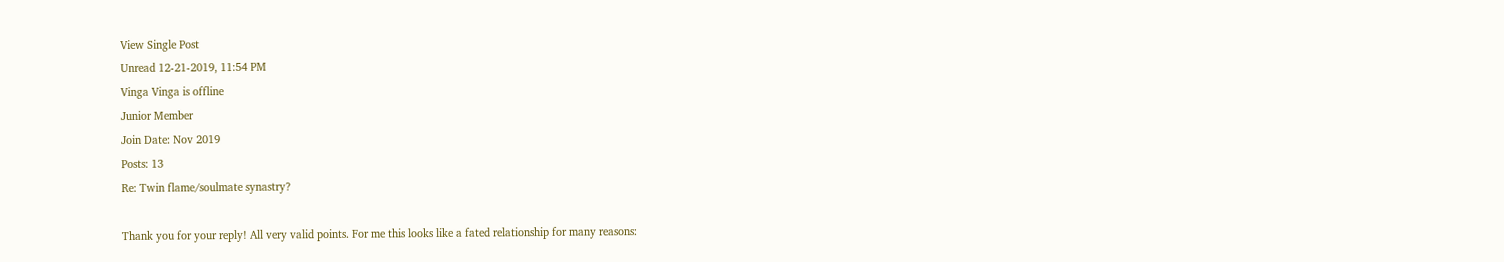View Single Post
Unread 12-21-2019, 11:54 PM
Vinga Vinga is offline
Junior Member
Join Date: Nov 2019
Posts: 13
Re: Twin flame/soulmate synastry?

Thank you for your reply! All very valid points. For me this looks like a fated relationship for many reasons: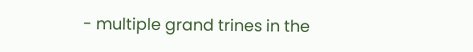- multiple grand trines in the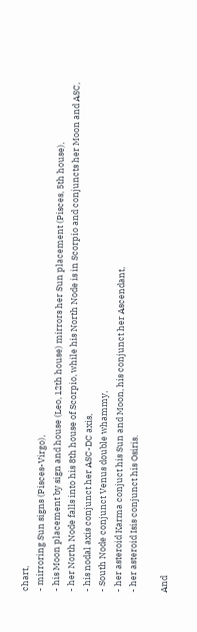chart,
- mirroring Sun signs (Pisces-Virgo),
- his Moon placement by sign and house (Leo, 12th house) mirrors her Sun placement (Pisces, 5th house),
- her North Node falls into his 8th house of Scorpio, while his North Node is in Scorpio and conjuncts her Moon and ASC,
- his nodal axis conjunct her ASC-DC axis,
- South Node conjunct Venus double whammy,
- her asteroid Karma conjuct his Sun and Moon, his conjunct her Ascendant,
- her asteroid Isis conjunct his Osiris.

And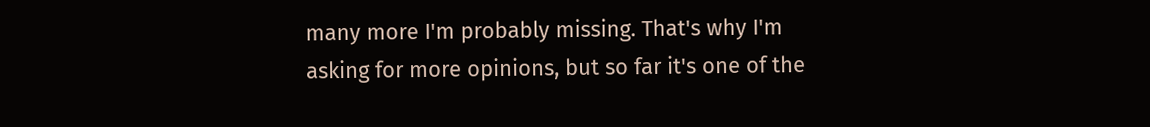many more I'm probably missing. That's why I'm asking for more opinions, but so far it's one of the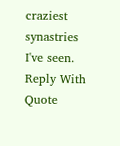craziest synastries I've seen.
Reply With Quote